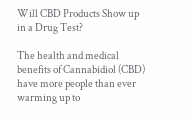Will CBD Products Show up in a Drug Test?

The health and medical benefits of Cannabidiol (CBD) have more people than ever warming up to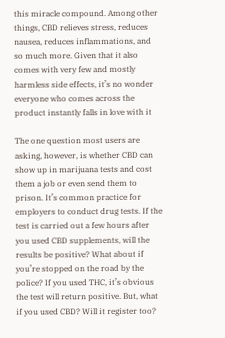this miracle compound. Among other things, CBD relieves stress, reduces nausea, reduces inflammations, and so much more. Given that it also comes with very few and mostly harmless side effects, it’s no wonder everyone who comes across the product instantly falls in love with it

The one question most users are asking, however, is whether CBD can show up in marijuana tests and cost them a job or even send them to prison. It’s common practice for employers to conduct drug tests. If the test is carried out a few hours after you used CBD supplements, will the results be positive? What about if you’re stopped on the road by the police? If you used THC, it’s obvious the test will return positive. But, what if you used CBD? Will it register too?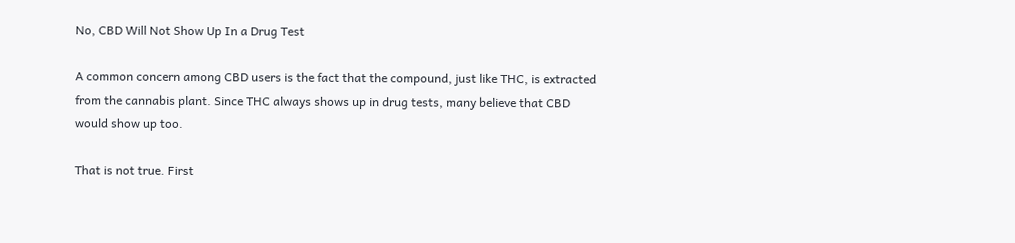No, CBD Will Not Show Up In a Drug Test

A common concern among CBD users is the fact that the compound, just like THC, is extracted from the cannabis plant. Since THC always shows up in drug tests, many believe that CBD would show up too.

That is not true. First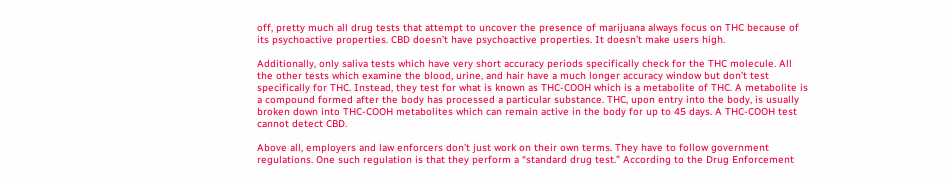off, pretty much all drug tests that attempt to uncover the presence of marijuana always focus on THC because of its psychoactive properties. CBD doesn’t have psychoactive properties. It doesn’t make users high.

Additionally, only saliva tests which have very short accuracy periods specifically check for the THC molecule. All the other tests which examine the blood, urine, and hair have a much longer accuracy window but don’t test specifically for THC. Instead, they test for what is known as THC-COOH which is a metabolite of THC. A metabolite is a compound formed after the body has processed a particular substance. THC, upon entry into the body, is usually broken down into THC-COOH metabolites which can remain active in the body for up to 45 days. A THC-COOH test cannot detect CBD.

Above all, employers and law enforcers don’t just work on their own terms. They have to follow government regulations. One such regulation is that they perform a “standard drug test.” According to the Drug Enforcement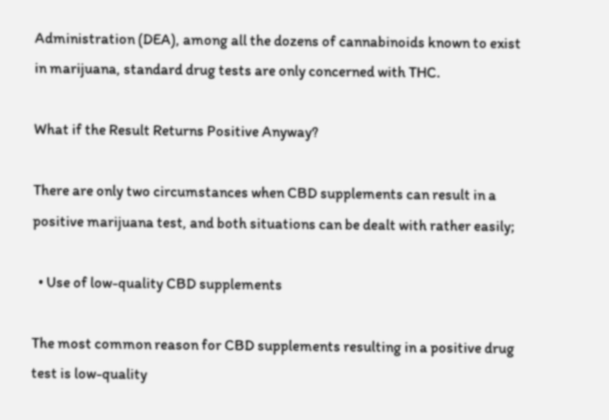Administration (DEA), among all the dozens of cannabinoids known to exist in marijuana, standard drug tests are only concerned with THC.

What if the Result Returns Positive Anyway?

There are only two circumstances when CBD supplements can result in a positive marijuana test, and both situations can be dealt with rather easily;

  • Use of low-quality CBD supplements

The most common reason for CBD supplements resulting in a positive drug test is low-quality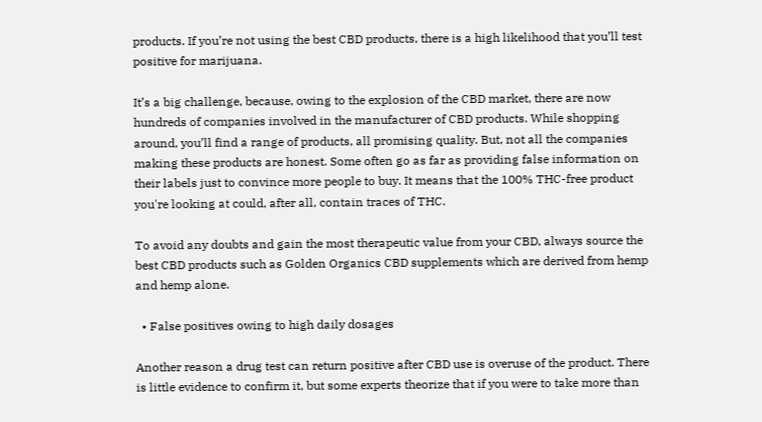products. If you’re not using the best CBD products, there is a high likelihood that you’ll test positive for marijuana.

It’s a big challenge, because, owing to the explosion of the CBD market, there are now hundreds of companies involved in the manufacturer of CBD products. While shopping around, you’ll find a range of products, all promising quality. But, not all the companies making these products are honest. Some often go as far as providing false information on their labels just to convince more people to buy. It means that the 100% THC-free product you're looking at could, after all, contain traces of THC.

To avoid any doubts and gain the most therapeutic value from your CBD, always source the best CBD products such as Golden Organics CBD supplements which are derived from hemp and hemp alone.

  • False positives owing to high daily dosages

Another reason a drug test can return positive after CBD use is overuse of the product. There is little evidence to confirm it, but some experts theorize that if you were to take more than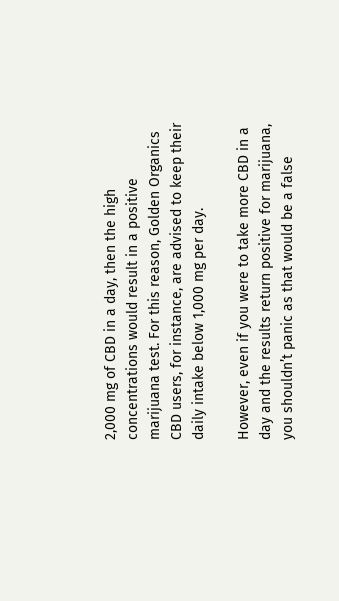2,000 mg of CBD in a day, then the high concentrations would result in a positive marijuana test. For this reason, Golden Organics CBD users, for instance, are advised to keep their daily intake below 1,000 mg per day.

However, even if you were to take more CBD in a day and the results return positive for marijuana, you shouldn’t panic as that would be a false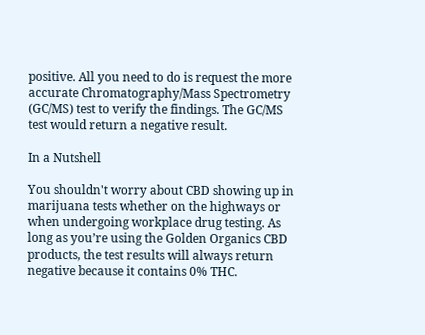positive. All you need to do is request the more accurate Chromatography/Mass Spectrometry (GC/MS) test to verify the findings. The GC/MS test would return a negative result.

In a Nutshell

You shouldn't worry about CBD showing up in marijuana tests whether on the highways or when undergoing workplace drug testing. As long as you’re using the Golden Organics CBD products, the test results will always return negative because it contains 0% THC.